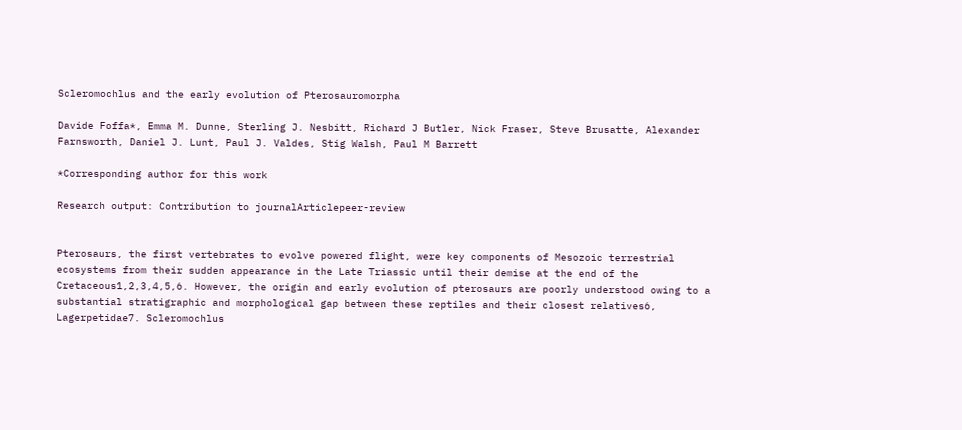Scleromochlus and the early evolution of Pterosauromorpha

Davide Foffa*, Emma M. Dunne, Sterling J. Nesbitt, Richard J Butler, Nick Fraser, Steve Brusatte, Alexander Farnsworth, Daniel J. Lunt, Paul J. Valdes, Stig Walsh, Paul M Barrett

*Corresponding author for this work

Research output: Contribution to journalArticlepeer-review


Pterosaurs, the first vertebrates to evolve powered flight, were key components of Mesozoic terrestrial ecosystems from their sudden appearance in the Late Triassic until their demise at the end of the Cretaceous1,2,3,4,5,6. However, the origin and early evolution of pterosaurs are poorly understood owing to a substantial stratigraphic and morphological gap between these reptiles and their closest relatives6, Lagerpetidae7. Scleromochlus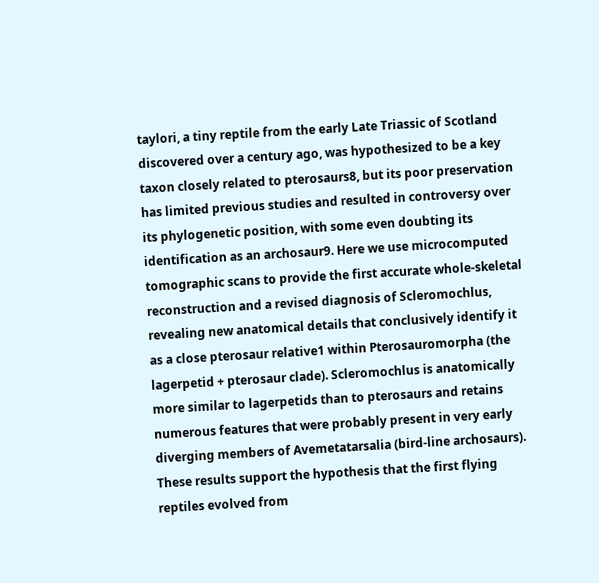taylori, a tiny reptile from the early Late Triassic of Scotland discovered over a century ago, was hypothesized to be a key taxon closely related to pterosaurs8, but its poor preservation has limited previous studies and resulted in controversy over its phylogenetic position, with some even doubting its identification as an archosaur9. Here we use microcomputed tomographic scans to provide the first accurate whole-skeletal reconstruction and a revised diagnosis of Scleromochlus, revealing new anatomical details that conclusively identify it as a close pterosaur relative1 within Pterosauromorpha (the lagerpetid + pterosaur clade). Scleromochlus is anatomically more similar to lagerpetids than to pterosaurs and retains numerous features that were probably present in very early diverging members of Avemetatarsalia (bird-line archosaurs). These results support the hypothesis that the first flying reptiles evolved from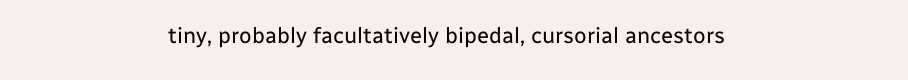tiny, probably facultatively bipedal, cursorial ancestors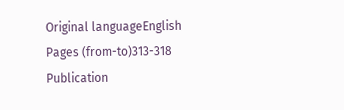Original languageEnglish
Pages (from-to)313-318
Publication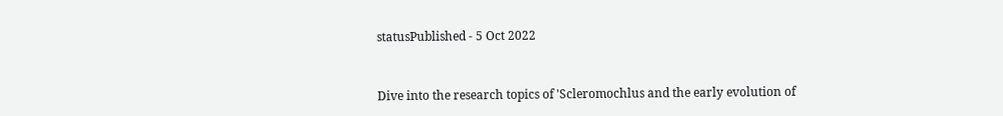statusPublished - 5 Oct 2022


Dive into the research topics of 'Scleromochlus and the early evolution of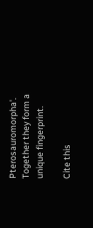Pterosauromorpha'. Together they form a unique fingerprint.

Cite this